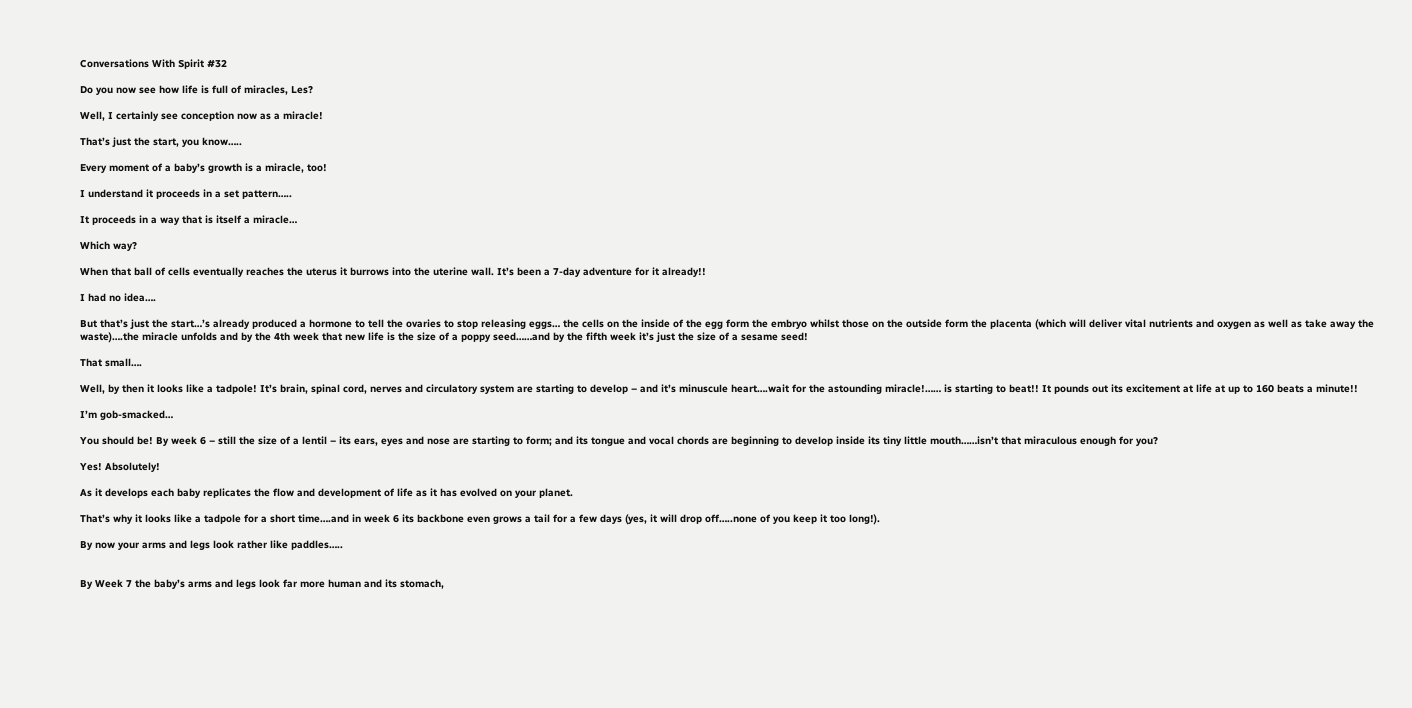Conversations With Spirit #32

Do you now see how life is full of miracles, Les?

Well, I certainly see conception now as a miracle!

That’s just the start, you know…..

Every moment of a baby’s growth is a miracle, too!

I understand it proceeds in a set pattern…..

It proceeds in a way that is itself a miracle…

Which way?

When that ball of cells eventually reaches the uterus it burrows into the uterine wall. It’s been a 7-day adventure for it already!!

I had no idea….

But that’s just the start…’s already produced a hormone to tell the ovaries to stop releasing eggs… the cells on the inside of the egg form the embryo whilst those on the outside form the placenta (which will deliver vital nutrients and oxygen as well as take away the waste)….the miracle unfolds and by the 4th week that new life is the size of a poppy seed……and by the fifth week it’s just the size of a sesame seed!

That small….

Well, by then it looks like a tadpole! It’s brain, spinal cord, nerves and circulatory system are starting to develop – and it’s minuscule heart….wait for the astounding miracle!…… is starting to beat!! It pounds out its excitement at life at up to 160 beats a minute!!

I’m gob-smacked…

You should be! By week 6 – still the size of a lentil – its ears, eyes and nose are starting to form; and its tongue and vocal chords are beginning to develop inside its tiny little mouth……isn’t that miraculous enough for you?

Yes! Absolutely!

As it develops each baby replicates the flow and development of life as it has evolved on your planet.

That’s why it looks like a tadpole for a short time….and in week 6 its backbone even grows a tail for a few days (yes, it will drop off…..none of you keep it too long!).

By now your arms and legs look rather like paddles…..


By Week 7 the baby’s arms and legs look far more human and its stomach,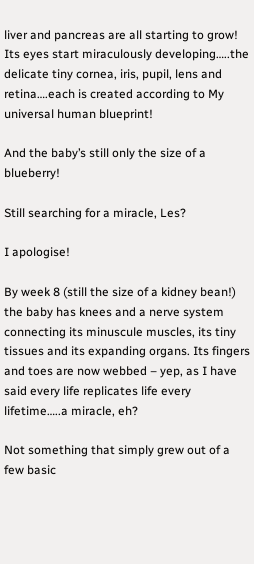liver and pancreas are all starting to grow! Its eyes start miraculously developing…..the delicate tiny cornea, iris, pupil, lens and retina….each is created according to My universal human blueprint!

And the baby’s still only the size of a blueberry!

Still searching for a miracle, Les?

I apologise!

By week 8 (still the size of a kidney bean!) the baby has knees and a nerve system connecting its minuscule muscles, its tiny tissues and its expanding organs. Its fingers and toes are now webbed – yep, as I have said every life replicates life every lifetime…..a miracle, eh?

Not something that simply grew out of a few basic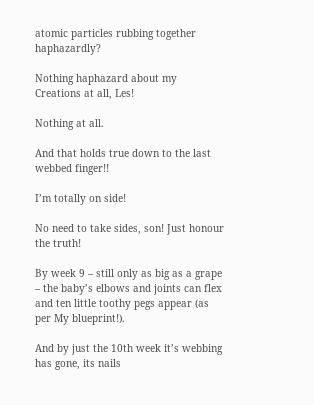atomic particles rubbing together haphazardly?

Nothing haphazard about my Creations at all, Les!

Nothing at all.

And that holds true down to the last webbed finger!!

I’m totally on side!

No need to take sides, son! Just honour the truth!

By week 9 – still only as big as a grape – the baby’s elbows and joints can flex and ten little toothy pegs appear (as per My blueprint!).

And by just the 10th week it’s webbing has gone, its nails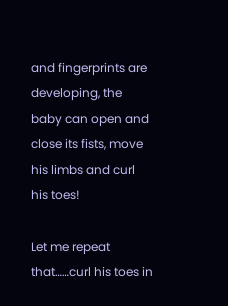and fingerprints are developing, the baby can open and close its fists, move his limbs and curl his toes!

Let me repeat that……curl his toes in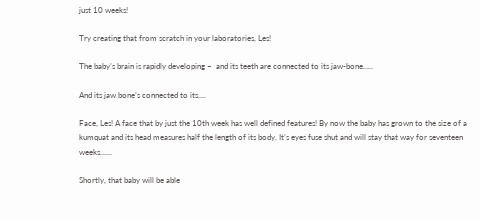just 10 weeks!

Try creating that from scratch in your laboratories, Les!

The baby’s brain is rapidly developing –  and its teeth are connected to its jaw-bone…..

And its jaw bone’s connected to its….

Face, Les! A face that by just the 10th week has well defined features! By now the baby has grown to the size of a kumquat and its head measures half the length of its body. It’s eyes fuse shut and will stay that way for seventeen weeks……

Shortly, that baby will be able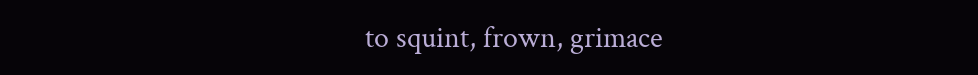to squint, frown, grimace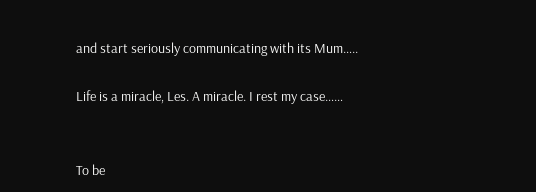and start seriously communicating with its Mum…..

Life is a miracle, Les. A miracle. I rest my case……


To be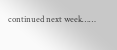continued next week……